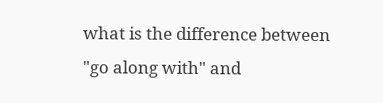what is the difference between "go along with" and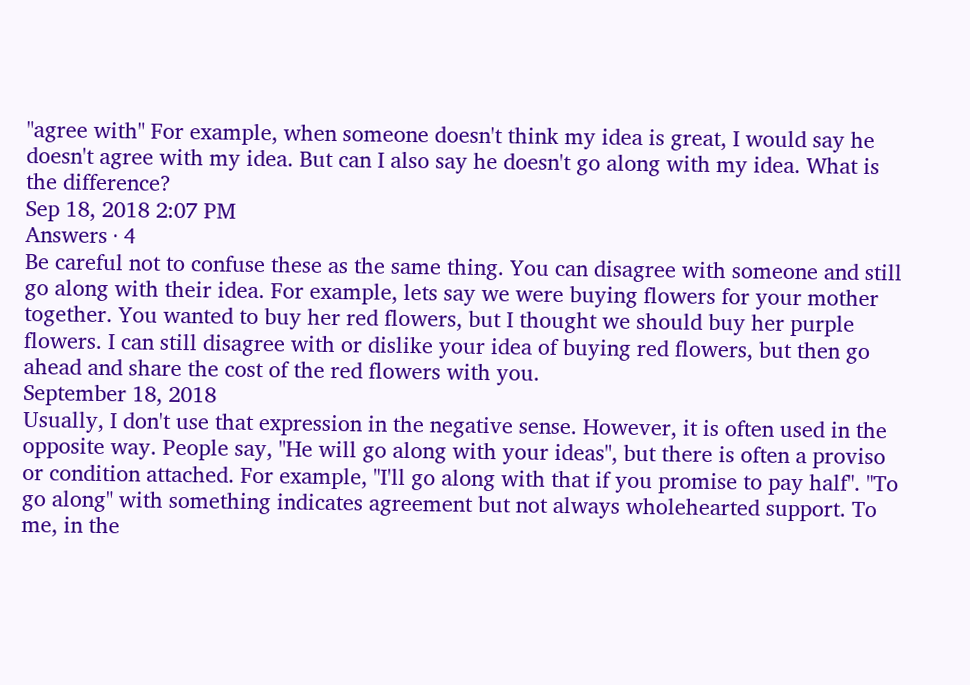"agree with" For example, when someone doesn't think my idea is great, I would say he doesn't agree with my idea. But can I also say he doesn't go along with my idea. What is the difference?
Sep 18, 2018 2:07 PM
Answers · 4
Be careful not to confuse these as the same thing. You can disagree with someone and still go along with their idea. For example, lets say we were buying flowers for your mother together. You wanted to buy her red flowers, but I thought we should buy her purple flowers. I can still disagree with or dislike your idea of buying red flowers, but then go ahead and share the cost of the red flowers with you.
September 18, 2018
Usually, I don't use that expression in the negative sense. However, it is often used in the opposite way. People say, "He will go along with your ideas", but there is often a proviso or condition attached. For example, "I'll go along with that if you promise to pay half". "To go along" with something indicates agreement but not always wholehearted support. To me, in the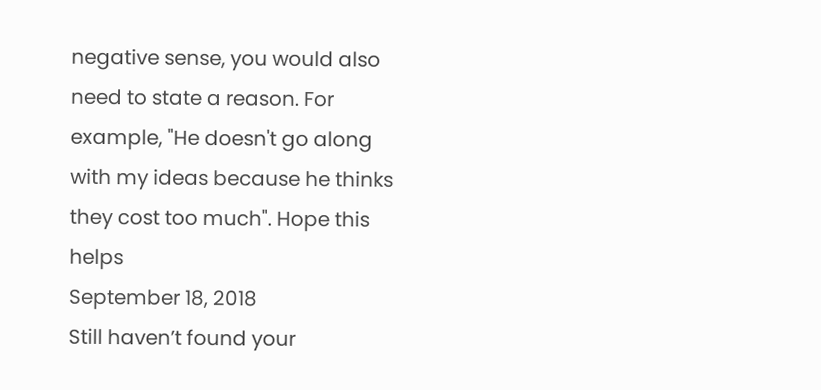negative sense, you would also need to state a reason. For example, "He doesn't go along with my ideas because he thinks they cost too much". Hope this helps
September 18, 2018
Still haven’t found your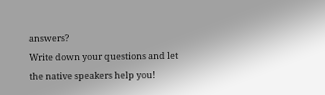answers?
Write down your questions and let the native speakers help you!